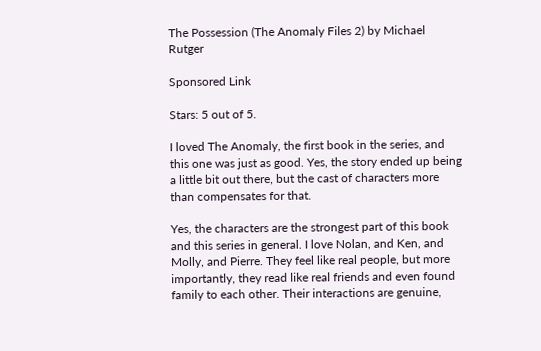The Possession (The Anomaly Files 2) by Michael Rutger

Sponsored Link

Stars: 5 out of 5.

I loved The Anomaly, the first book in the series, and this one was just as good. Yes, the story ended up being a little bit out there, but the cast of characters more than compensates for that.

Yes, the characters are the strongest part of this book and this series in general. I love Nolan, and Ken, and Molly, and Pierre. They feel like real people, but more importantly, they read like real friends and even found family to each other. Their interactions are genuine,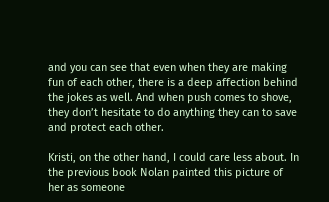and you can see that even when they are making fun of each other, there is a deep affection behind the jokes as well. And when push comes to shove, they don’t hesitate to do anything they can to save and protect each other.

Kristi, on the other hand, I could care less about. In the previous book Nolan painted this picture of her as someone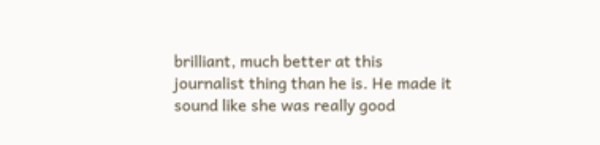brilliant, much better at this journalist thing than he is. He made it sound like she was really good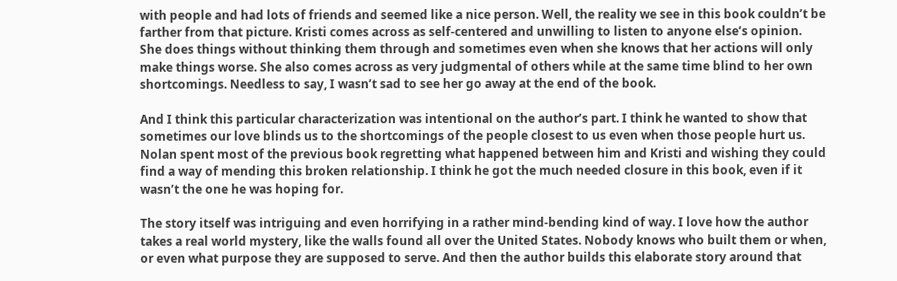with people and had lots of friends and seemed like a nice person. Well, the reality we see in this book couldn’t be farther from that picture. Kristi comes across as self-centered and unwilling to listen to anyone else’s opinion. She does things without thinking them through and sometimes even when she knows that her actions will only make things worse. She also comes across as very judgmental of others while at the same time blind to her own shortcomings. Needless to say, I wasn’t sad to see her go away at the end of the book.

And I think this particular characterization was intentional on the author’s part. I think he wanted to show that sometimes our love blinds us to the shortcomings of the people closest to us even when those people hurt us. Nolan spent most of the previous book regretting what happened between him and Kristi and wishing they could find a way of mending this broken relationship. I think he got the much needed closure in this book, even if it wasn’t the one he was hoping for.

The story itself was intriguing and even horrifying in a rather mind-bending kind of way. I love how the author takes a real world mystery, like the walls found all over the United States. Nobody knows who built them or when, or even what purpose they are supposed to serve. And then the author builds this elaborate story around that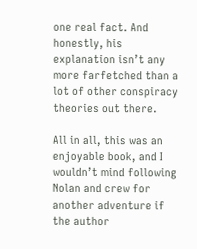one real fact. And honestly, his explanation isn’t any more farfetched than a lot of other conspiracy theories out there.

All in all, this was an enjoyable book, and I wouldn’t mind following Nolan and crew for another adventure if the author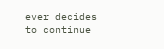ever decides to continue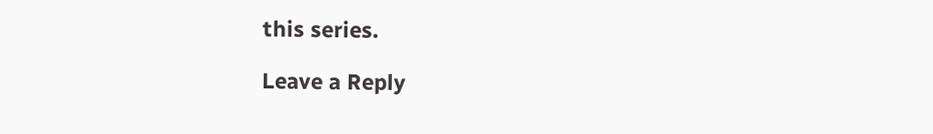this series.

Leave a Reply